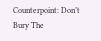Counterpoint: Don’t Bury The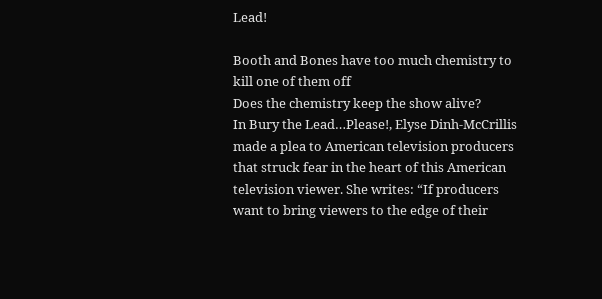Lead!

Booth and Bones have too much chemistry to kill one of them off
Does the chemistry keep the show alive?
In Bury the Lead…Please!, Elyse Dinh-McCrillis made a plea to American television producers that struck fear in the heart of this American television viewer. She writes: “If producers want to bring viewers to the edge of their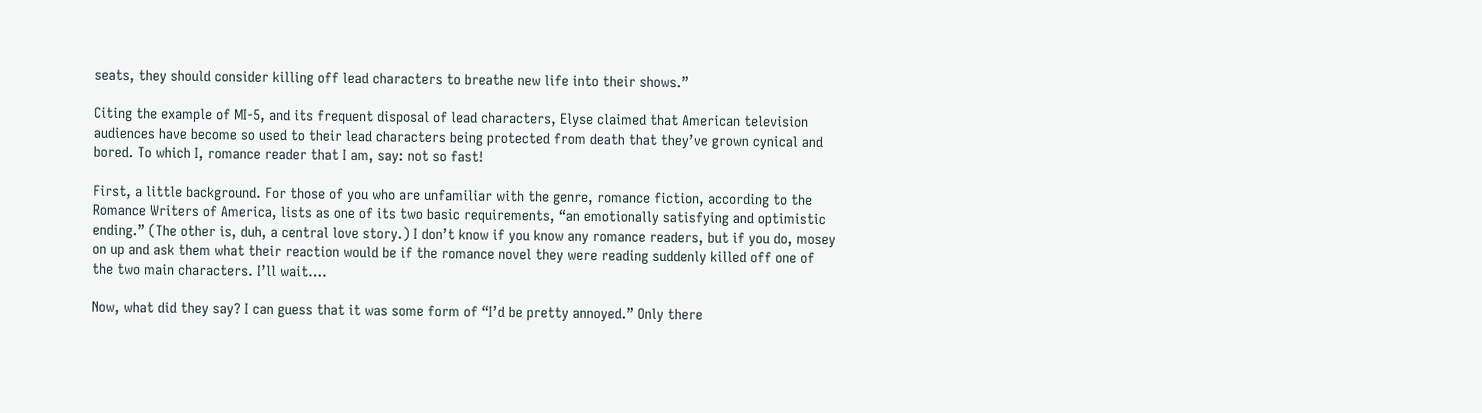seats, they should consider killing off lead characters to breathe new life into their shows.”

Citing the example of MI-5, and its frequent disposal of lead characters, Elyse claimed that American television audiences have become so used to their lead characters being protected from death that they’ve grown cynical and bored. To which I, romance reader that I am, say: not so fast!

First, a little background. For those of you who are unfamiliar with the genre, romance fiction, according to the Romance Writers of America, lists as one of its two basic requirements, “an emotionally satisfying and optimistic ending.” (The other is, duh, a central love story.) I don’t know if you know any romance readers, but if you do, mosey on up and ask them what their reaction would be if the romance novel they were reading suddenly killed off one of the two main characters. I’ll wait….

Now, what did they say? I can guess that it was some form of “I’d be pretty annoyed.” Only there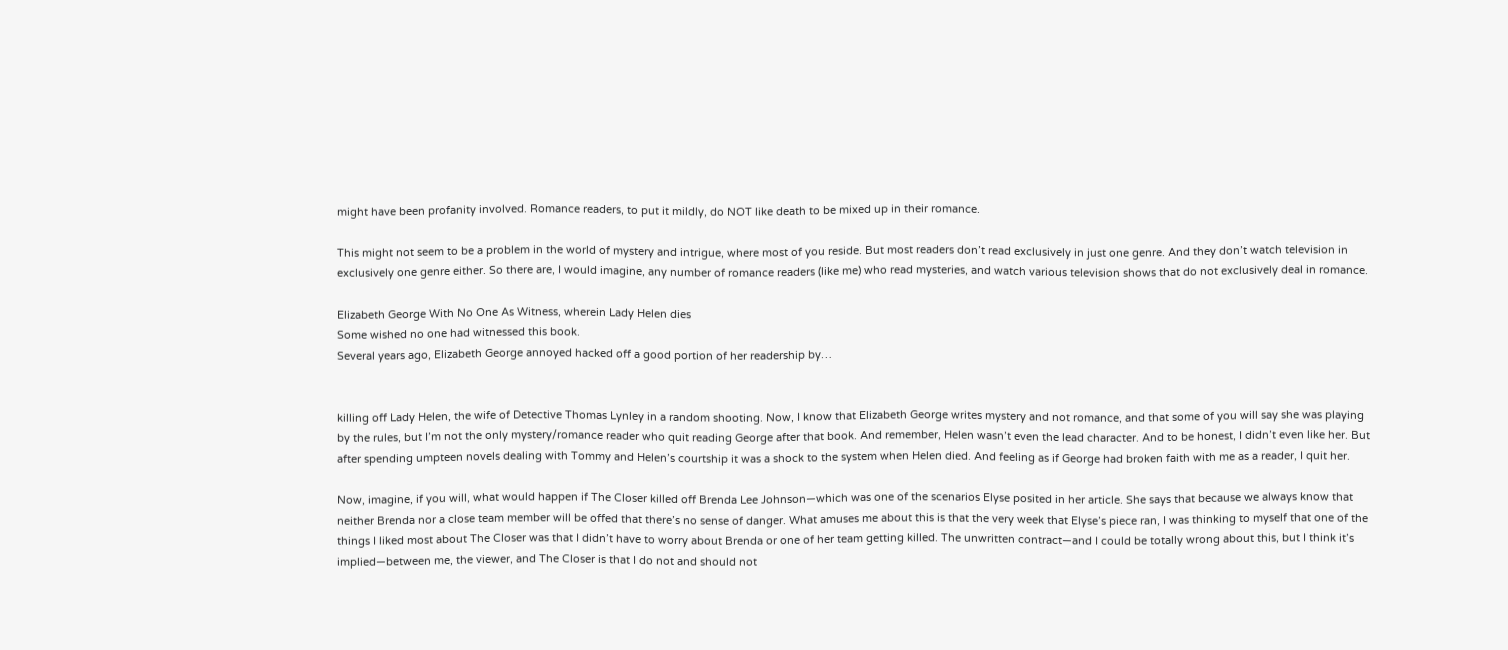might have been profanity involved. Romance readers, to put it mildly, do NOT like death to be mixed up in their romance.

This might not seem to be a problem in the world of mystery and intrigue, where most of you reside. But most readers don’t read exclusively in just one genre. And they don’t watch television in exclusively one genre either. So there are, I would imagine, any number of romance readers (like me) who read mysteries, and watch various television shows that do not exclusively deal in romance.

Elizabeth George With No One As Witness, wherein Lady Helen dies
Some wished no one had witnessed this book.
Several years ago, Elizabeth George annoyed hacked off a good portion of her readership by…


killing off Lady Helen, the wife of Detective Thomas Lynley in a random shooting. Now, I know that Elizabeth George writes mystery and not romance, and that some of you will say she was playing by the rules, but I’m not the only mystery/romance reader who quit reading George after that book. And remember, Helen wasn’t even the lead character. And to be honest, I didn’t even like her. But after spending umpteen novels dealing with Tommy and Helen’s courtship it was a shock to the system when Helen died. And feeling as if George had broken faith with me as a reader, I quit her.

Now, imagine, if you will, what would happen if The Closer killed off Brenda Lee Johnson—which was one of the scenarios Elyse posited in her article. She says that because we always know that neither Brenda nor a close team member will be offed that there’s no sense of danger. What amuses me about this is that the very week that Elyse’s piece ran, I was thinking to myself that one of the things I liked most about The Closer was that I didn’t have to worry about Brenda or one of her team getting killed. The unwritten contract—and I could be totally wrong about this, but I think it’s implied—between me, the viewer, and The Closer is that I do not and should not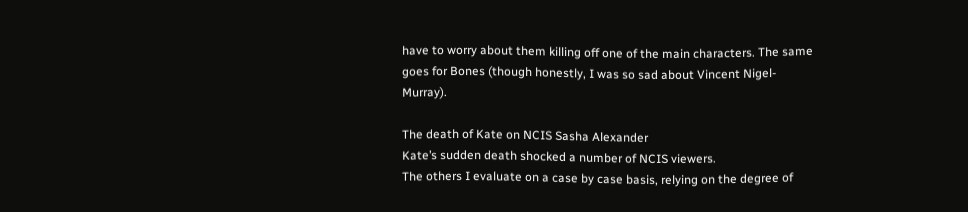have to worry about them killing off one of the main characters. The same goes for Bones (though honestly, I was so sad about Vincent Nigel-Murray).

The death of Kate on NCIS Sasha Alexander
Kate’s sudden death shocked a number of NCIS viewers.
The others I evaluate on a case by case basis, relying on the degree of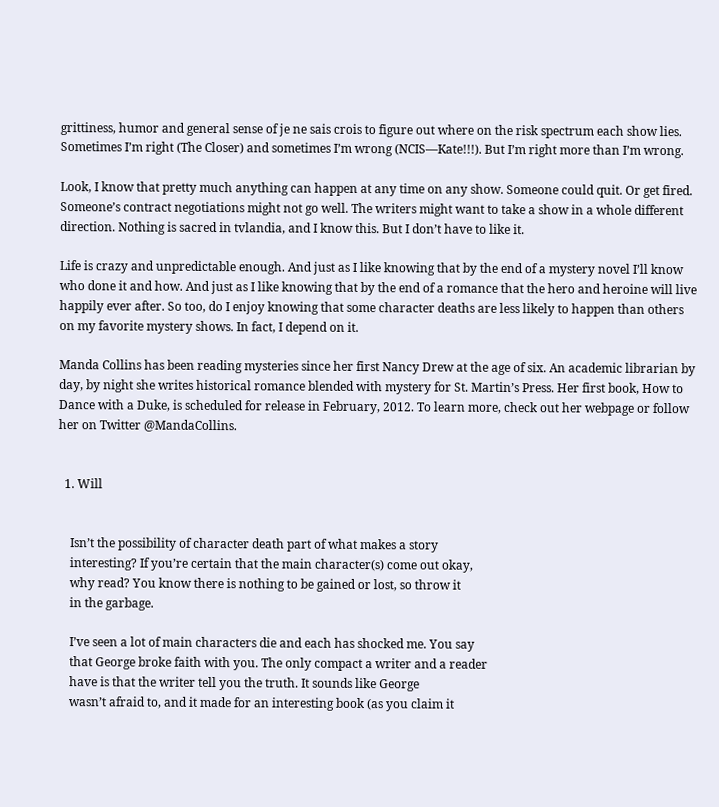grittiness, humor and general sense of je ne sais crois to figure out where on the risk spectrum each show lies. Sometimes I’m right (The Closer) and sometimes I’m wrong (NCIS—Kate!!!). But I’m right more than I’m wrong.

Look, I know that pretty much anything can happen at any time on any show. Someone could quit. Or get fired. Someone’s contract negotiations might not go well. The writers might want to take a show in a whole different direction. Nothing is sacred in tvlandia, and I know this. But I don’t have to like it.

Life is crazy and unpredictable enough. And just as I like knowing that by the end of a mystery novel I’ll know who done it and how. And just as I like knowing that by the end of a romance that the hero and heroine will live happily ever after. So too, do I enjoy knowing that some character deaths are less likely to happen than others on my favorite mystery shows. In fact, I depend on it.

Manda Collins has been reading mysteries since her first Nancy Drew at the age of six. An academic librarian by day, by night she writes historical romance blended with mystery for St. Martin’s Press. Her first book, How to Dance with a Duke, is scheduled for release in February, 2012. To learn more, check out her webpage or follow her on Twitter @MandaCollins.


  1. Will


    Isn’t the possibility of character death part of what makes a story
    interesting? If you’re certain that the main character(s) come out okay,
    why read? You know there is nothing to be gained or lost, so throw it
    in the garbage.

    I’ve seen a lot of main characters die and each has shocked me. You say
    that George broke faith with you. The only compact a writer and a reader
    have is that the writer tell you the truth. It sounds like George
    wasn’t afraid to, and it made for an interesting book (as you claim it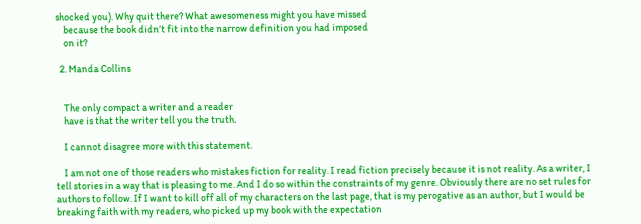shocked you). Why quit there? What awesomeness might you have missed
    because the book didn’t fit into the narrow definition you had imposed
    on it?

  2. Manda Collins


    The only compact a writer and a reader
    have is that the writer tell you the truth.

    I cannot disagree more with this statement.

    I am not one of those readers who mistakes fiction for reality. I read fiction precisely because it is not reality. As a writer, I tell stories in a way that is pleasing to me. And I do so within the constraints of my genre. Obviously there are no set rules for authors to follow. If I want to kill off all of my characters on the last page, that is my perogative as an author, but I would be breaking faith with my readers, who picked up my book with the expectation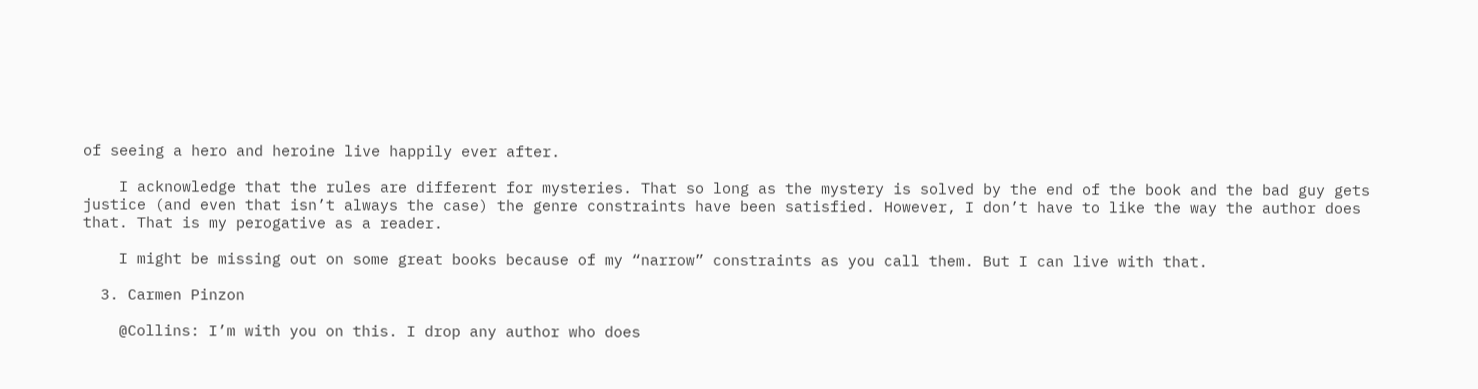of seeing a hero and heroine live happily ever after.

    I acknowledge that the rules are different for mysteries. That so long as the mystery is solved by the end of the book and the bad guy gets justice (and even that isn’t always the case) the genre constraints have been satisfied. However, I don’t have to like the way the author does that. That is my perogative as a reader.

    I might be missing out on some great books because of my “narrow” constraints as you call them. But I can live with that.

  3. Carmen Pinzon

    @Collins: I’m with you on this. I drop any author who does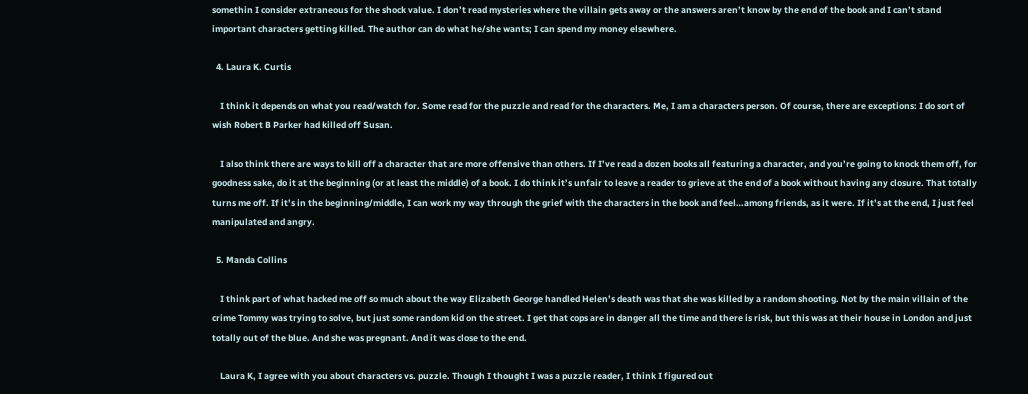somethin I consider extraneous for the shock value. I don’t read mysteries where the villain gets away or the answers aren’t know by the end of the book and I can’t stand important characters getting killed. The author can do what he/she wants; I can spend my money elsewhere.

  4. Laura K. Curtis

    I think it depends on what you read/watch for. Some read for the puzzle and read for the characters. Me, I am a characters person. Of course, there are exceptions: I do sort of wish Robert B Parker had killed off Susan.

    I also think there are ways to kill off a character that are more offensive than others. If I’ve read a dozen books all featuring a character, and you’re going to knock them off, for goodness sake, do it at the beginning (or at least the middle) of a book. I do think it’s unfair to leave a reader to grieve at the end of a book without having any closure. That totally turns me off. If it’s in the beginning/middle, I can work my way through the grief with the characters in the book and feel…among friends, as it were. If it’s at the end, I just feel manipulated and angry.

  5. Manda Collins

    I think part of what hacked me off so much about the way Elizabeth George handled Helen’s death was that she was killed by a random shooting. Not by the main villain of the crime Tommy was trying to solve, but just some random kid on the street. I get that cops are in danger all the time and there is risk, but this was at their house in London and just totally out of the blue. And she was pregnant. And it was close to the end.

    Laura K, I agree with you about characters vs. puzzle. Though I thought I was a puzzle reader, I think I figured out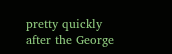pretty quickly after the George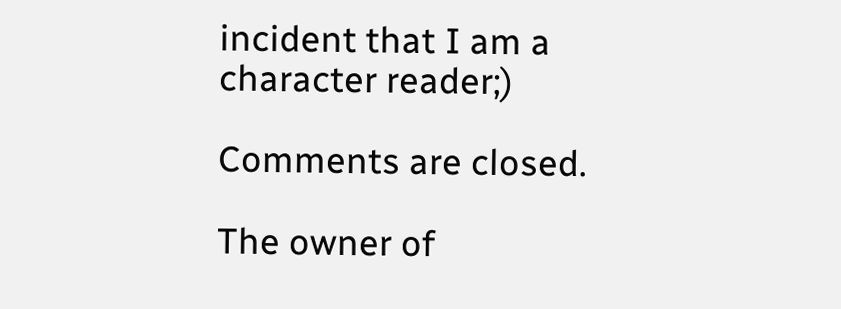incident that I am a character reader;)

Comments are closed.

The owner of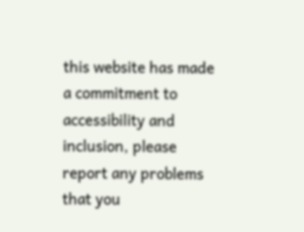this website has made a commitment to accessibility and inclusion, please report any problems that you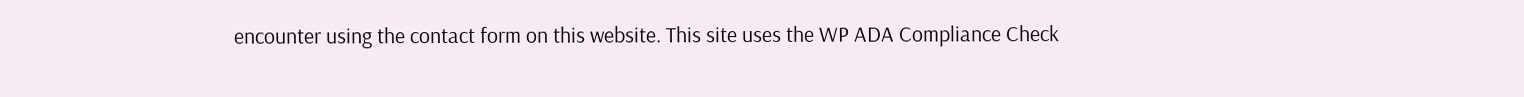encounter using the contact form on this website. This site uses the WP ADA Compliance Check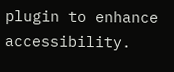plugin to enhance accessibility.